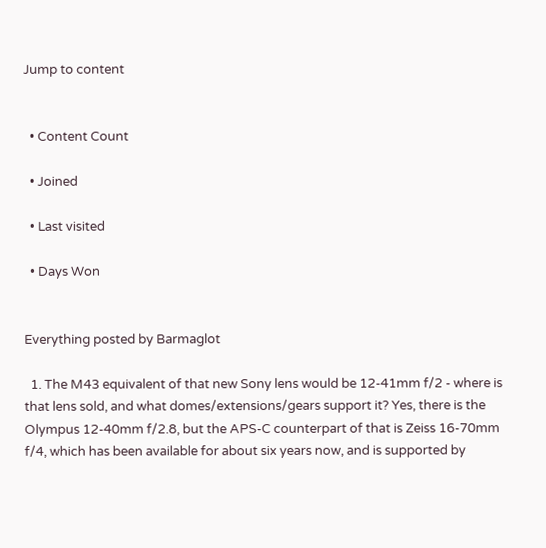Jump to content


  • Content Count

  • Joined

  • Last visited

  • Days Won


Everything posted by Barmaglot

  1. The M43 equivalent of that new Sony lens would be 12-41mm f/2 - where is that lens sold, and what domes/extensions/gears support it? Yes, there is the Olympus 12-40mm f/2.8, but the APS-C counterpart of that is Zeiss 16-70mm f/4, which has been available for about six years now, and is supported by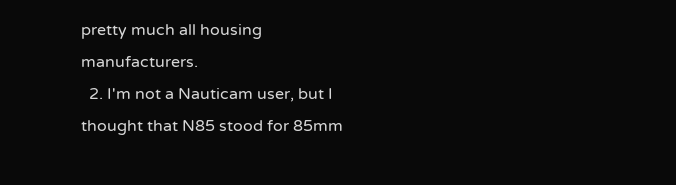pretty much all housing manufacturers.
  2. I'm not a Nauticam user, but I thought that N85 stood for 85mm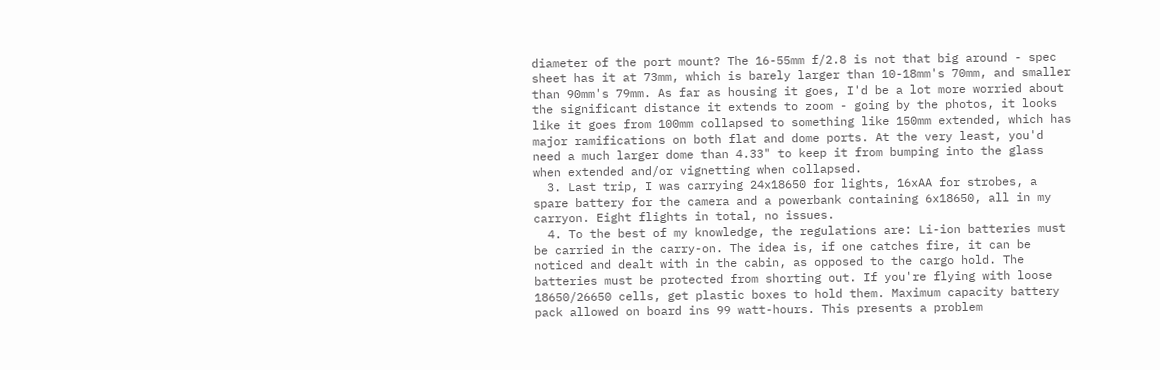diameter of the port mount? The 16-55mm f/2.8 is not that big around - spec sheet has it at 73mm, which is barely larger than 10-18mm's 70mm, and smaller than 90mm's 79mm. As far as housing it goes, I'd be a lot more worried about the significant distance it extends to zoom - going by the photos, it looks like it goes from 100mm collapsed to something like 150mm extended, which has major ramifications on both flat and dome ports. At the very least, you'd need a much larger dome than 4.33" to keep it from bumping into the glass when extended and/or vignetting when collapsed.
  3. Last trip, I was carrying 24x18650 for lights, 16xAA for strobes, a spare battery for the camera and a powerbank containing 6x18650, all in my carryon. Eight flights in total, no issues.
  4. To the best of my knowledge, the regulations are: Li-ion batteries must be carried in the carry-on. The idea is, if one catches fire, it can be noticed and dealt with in the cabin, as opposed to the cargo hold. The batteries must be protected from shorting out. If you're flying with loose 18650/26650 cells, get plastic boxes to hold them. Maximum capacity battery pack allowed on board ins 99 watt-hours. This presents a problem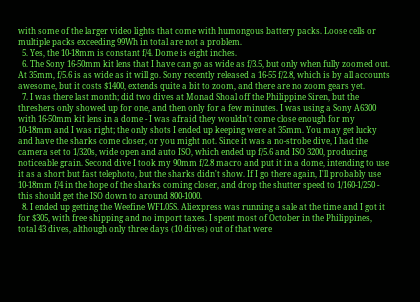with some of the larger video lights that come with humongous battery packs. Loose cells or multiple packs exceeding 99Wh in total are not a problem.
  5. Yes, the 10-18mm is constant f/4. Dome is eight inches.
  6. The Sony 16-50mm kit lens that I have can go as wide as f/3.5, but only when fully zoomed out. At 35mm, f/5.6 is as wide as it will go. Sony recently released a 16-55 f/2.8, which is by all accounts awesome, but it costs $1400, extends quite a bit to zoom, and there are no zoom gears yet.
  7. I was there last month; did two dives at Monad Shoal off the Philippine Siren, but the threshers only showed up for one, and then only for a few minutes. I was using a Sony A6300 with 16-50mm kit lens in a dome - I was afraid they wouldn't come close enough for my 10-18mm and I was right; the only shots I ended up keeping were at 35mm. You may get lucky and have the sharks come closer, or you might not. Since it was a no-strobe dive, I had the camera set to 1/320s, wide open and auto ISO, which ended up f/5.6 and ISO 3200, producing noticeable grain. Second dive I took my 90mm f/2.8 macro and put it in a dome, intending to use it as a short but fast telephoto, but the sharks didn't show. If I go there again, I'll probably use 10-18mm f/4 in the hope of the sharks coming closer, and drop the shutter speed to 1/160-1/250 - this should get the ISO down to around 800-1000.
  8. I ended up getting the Weefine WFL05S. Aliexpress was running a sale at the time and I got it for $305, with free shipping and no import taxes. I spent most of October in the Philippines, total 43 dives, although only three days (10 dives) out of that were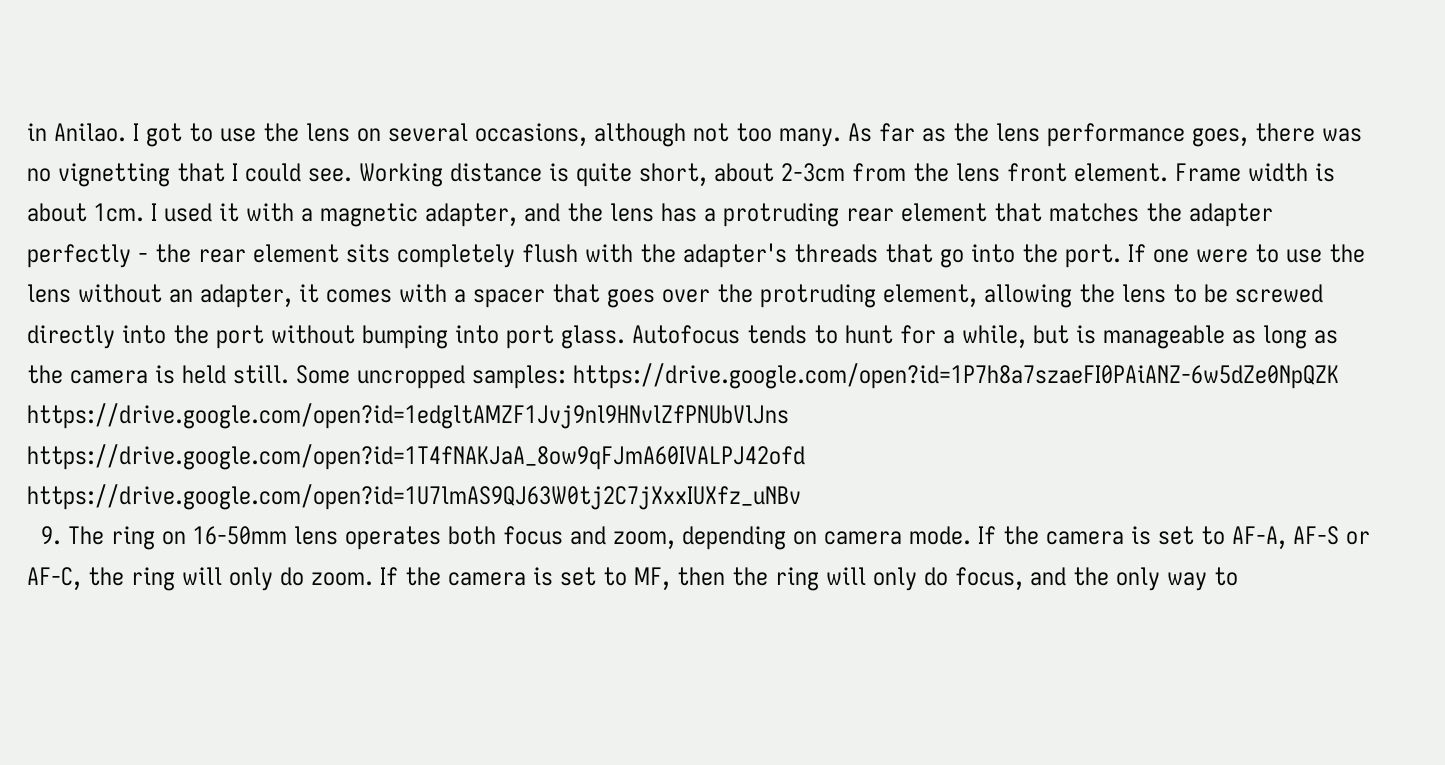in Anilao. I got to use the lens on several occasions, although not too many. As far as the lens performance goes, there was no vignetting that I could see. Working distance is quite short, about 2-3cm from the lens front element. Frame width is about 1cm. I used it with a magnetic adapter, and the lens has a protruding rear element that matches the adapter perfectly - the rear element sits completely flush with the adapter's threads that go into the port. If one were to use the lens without an adapter, it comes with a spacer that goes over the protruding element, allowing the lens to be screwed directly into the port without bumping into port glass. Autofocus tends to hunt for a while, but is manageable as long as the camera is held still. Some uncropped samples: https://drive.google.com/open?id=1P7h8a7szaeFI0PAiANZ-6w5dZe0NpQZK https://drive.google.com/open?id=1edgltAMZF1Jvj9nl9HNvlZfPNUbVlJns https://drive.google.com/open?id=1T4fNAKJaA_8ow9qFJmA60IVALPJ42ofd https://drive.google.com/open?id=1U7lmAS9QJ63W0tj2C7jXxxIUXfz_uNBv
  9. The ring on 16-50mm lens operates both focus and zoom, depending on camera mode. If the camera is set to AF-A, AF-S or AF-C, the ring will only do zoom. If the camera is set to MF, then the ring will only do focus, and the only way to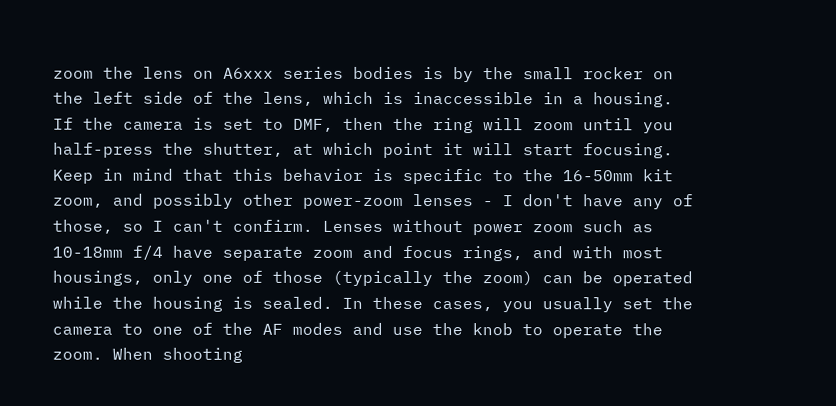zoom the lens on A6xxx series bodies is by the small rocker on the left side of the lens, which is inaccessible in a housing. If the camera is set to DMF, then the ring will zoom until you half-press the shutter, at which point it will start focusing. Keep in mind that this behavior is specific to the 16-50mm kit zoom, and possibly other power-zoom lenses - I don't have any of those, so I can't confirm. Lenses without power zoom such as 10-18mm f/4 have separate zoom and focus rings, and with most housings, only one of those (typically the zoom) can be operated while the housing is sealed. In these cases, you usually set the camera to one of the AF modes and use the knob to operate the zoom. When shooting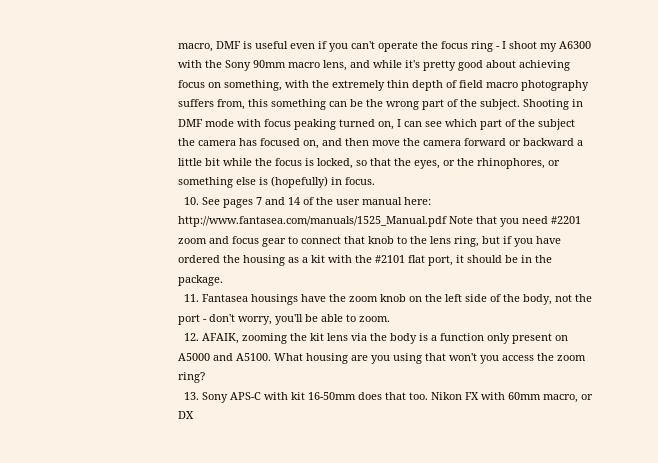macro, DMF is useful even if you can't operate the focus ring - I shoot my A6300 with the Sony 90mm macro lens, and while it's pretty good about achieving focus on something, with the extremely thin depth of field macro photography suffers from, this something can be the wrong part of the subject. Shooting in DMF mode with focus peaking turned on, I can see which part of the subject the camera has focused on, and then move the camera forward or backward a little bit while the focus is locked, so that the eyes, or the rhinophores, or something else is (hopefully) in focus.
  10. See pages 7 and 14 of the user manual here: http://www.fantasea.com/manuals/1525_Manual.pdf Note that you need #2201 zoom and focus gear to connect that knob to the lens ring, but if you have ordered the housing as a kit with the #2101 flat port, it should be in the package.
  11. Fantasea housings have the zoom knob on the left side of the body, not the port - don't worry, you'll be able to zoom.
  12. AFAIK, zooming the kit lens via the body is a function only present on A5000 and A5100. What housing are you using that won't you access the zoom ring?
  13. Sony APS-C with kit 16-50mm does that too. Nikon FX with 60mm macro, or DX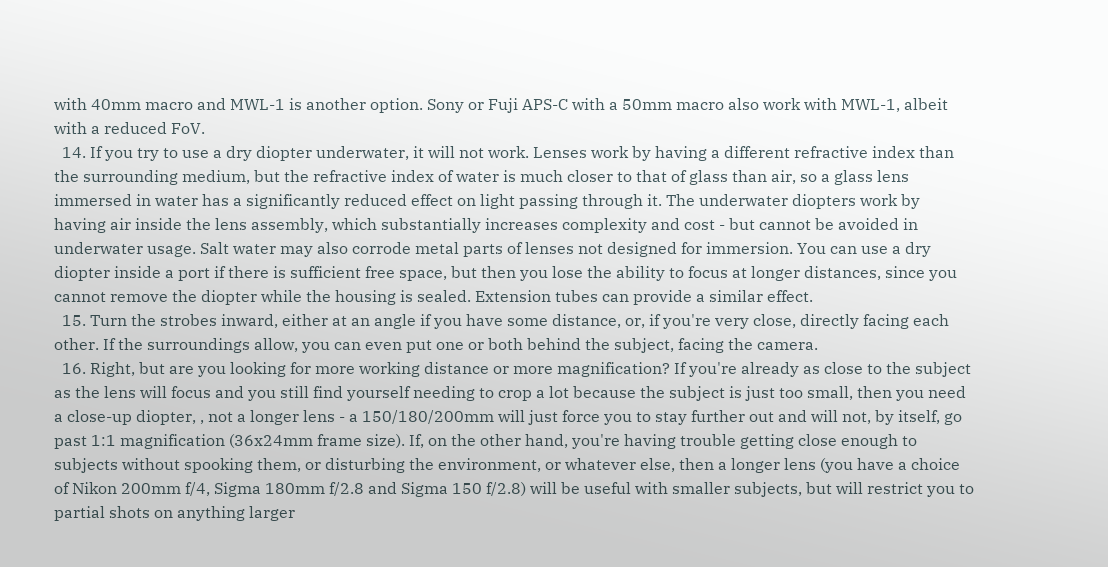with 40mm macro and MWL-1 is another option. Sony or Fuji APS-C with a 50mm macro also work with MWL-1, albeit with a reduced FoV.
  14. If you try to use a dry diopter underwater, it will not work. Lenses work by having a different refractive index than the surrounding medium, but the refractive index of water is much closer to that of glass than air, so a glass lens immersed in water has a significantly reduced effect on light passing through it. The underwater diopters work by having air inside the lens assembly, which substantially increases complexity and cost - but cannot be avoided in underwater usage. Salt water may also corrode metal parts of lenses not designed for immersion. You can use a dry diopter inside a port if there is sufficient free space, but then you lose the ability to focus at longer distances, since you cannot remove the diopter while the housing is sealed. Extension tubes can provide a similar effect.
  15. Turn the strobes inward, either at an angle if you have some distance, or, if you're very close, directly facing each other. If the surroundings allow, you can even put one or both behind the subject, facing the camera.
  16. Right, but are you looking for more working distance or more magnification? If you're already as close to the subject as the lens will focus and you still find yourself needing to crop a lot because the subject is just too small, then you need a close-up diopter, , not a longer lens - a 150/180/200mm will just force you to stay further out and will not, by itself, go past 1:1 magnification (36x24mm frame size). If, on the other hand, you're having trouble getting close enough to subjects without spooking them, or disturbing the environment, or whatever else, then a longer lens (you have a choice of Nikon 200mm f/4, Sigma 180mm f/2.8 and Sigma 150 f/2.8) will be useful with smaller subjects, but will restrict you to partial shots on anything larger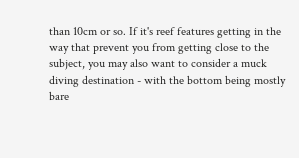than 10cm or so. If it's reef features getting in the way that prevent you from getting close to the subject, you may also want to consider a muck diving destination - with the bottom being mostly bare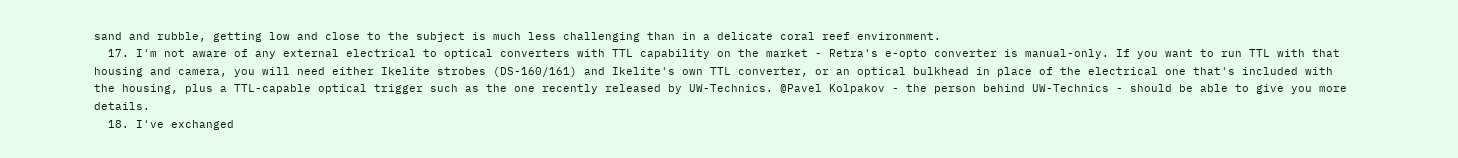sand and rubble, getting low and close to the subject is much less challenging than in a delicate coral reef environment.
  17. I'm not aware of any external electrical to optical converters with TTL capability on the market - Retra's e-opto converter is manual-only. If you want to run TTL with that housing and camera, you will need either Ikelite strobes (DS-160/161) and Ikelite's own TTL converter, or an optical bulkhead in place of the electrical one that's included with the housing, plus a TTL-capable optical trigger such as the one recently released by UW-Technics. @Pavel Kolpakov - the person behind UW-Technics - should be able to give you more details.
  18. I've exchanged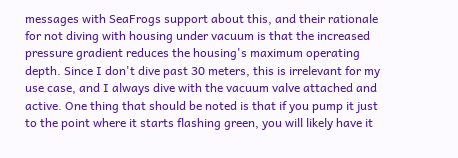messages with SeaFrogs support about this, and their rationale for not diving with housing under vacuum is that the increased pressure gradient reduces the housing's maximum operating depth. Since I don't dive past 30 meters, this is irrelevant for my use case, and I always dive with the vacuum valve attached and active. One thing that should be noted is that if you pump it just to the point where it starts flashing green, you will likely have it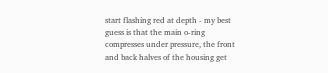start flashing red at depth - my best guess is that the main o-ring compresses under pressure, the front and back halves of the housing get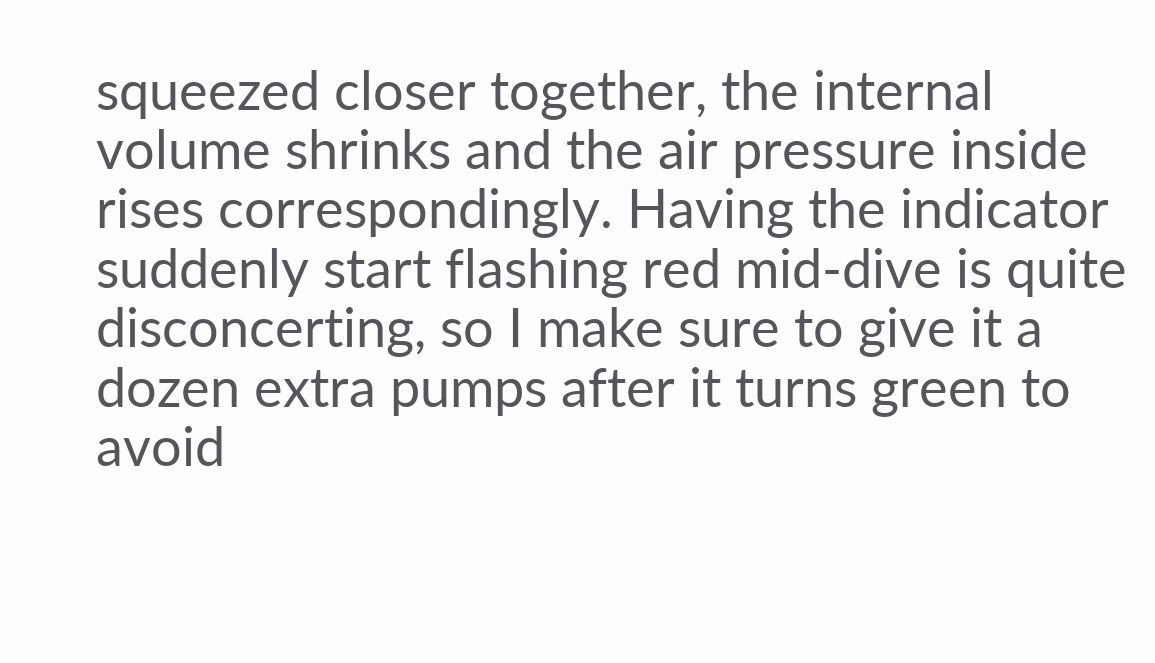squeezed closer together, the internal volume shrinks and the air pressure inside rises correspondingly. Having the indicator suddenly start flashing red mid-dive is quite disconcerting, so I make sure to give it a dozen extra pumps after it turns green to avoid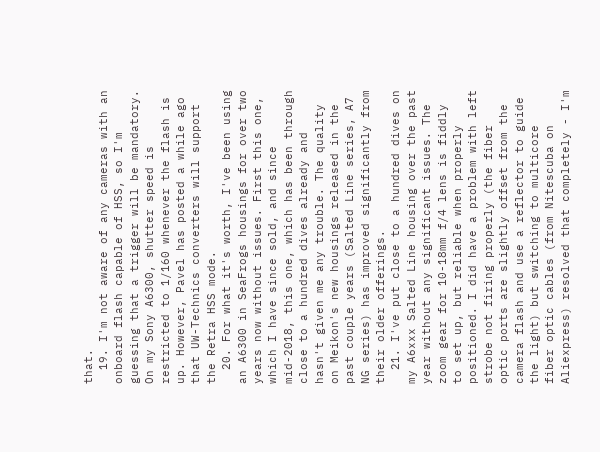that.
  19. I'm not aware of any cameras with an onboard flash capable of HSS, so I'm guessing that a trigger will be mandatory. On my Sony A6300, shutter speed is restricted to 1/160 whenever the flash is up. However, Pavel has posted a while ago that UW-Technics converters will support the Retra HSS mode.
  20. For what it's worth, I've been using an A6300 in SeaFrogs housings for over two years now without issues. First this one, which I have since sold, and since mid-2018, this one, which has been through close to a hundred dives already and hasn't given me any trouble. The quality on Meikon's new housings released in the past couple years (Salted Line series, A7 NG series) has improved significantly from their older offerings.
  21. I've put close to a hundred dives on my A6xxx Salted Line housing over the past year without any significant issues. The zoom gear for 10-18mm f/4 lens is fiddly to set up, but reliable when properly positioned. I did have a problem with left strobe not firing properly (the fiber optic ports are slightly offset from the camera flash and use a reflector to guide the light) but switching to multicore fiber optic cables (from Nitescuba on Aliexpress) resolved that completely - I'm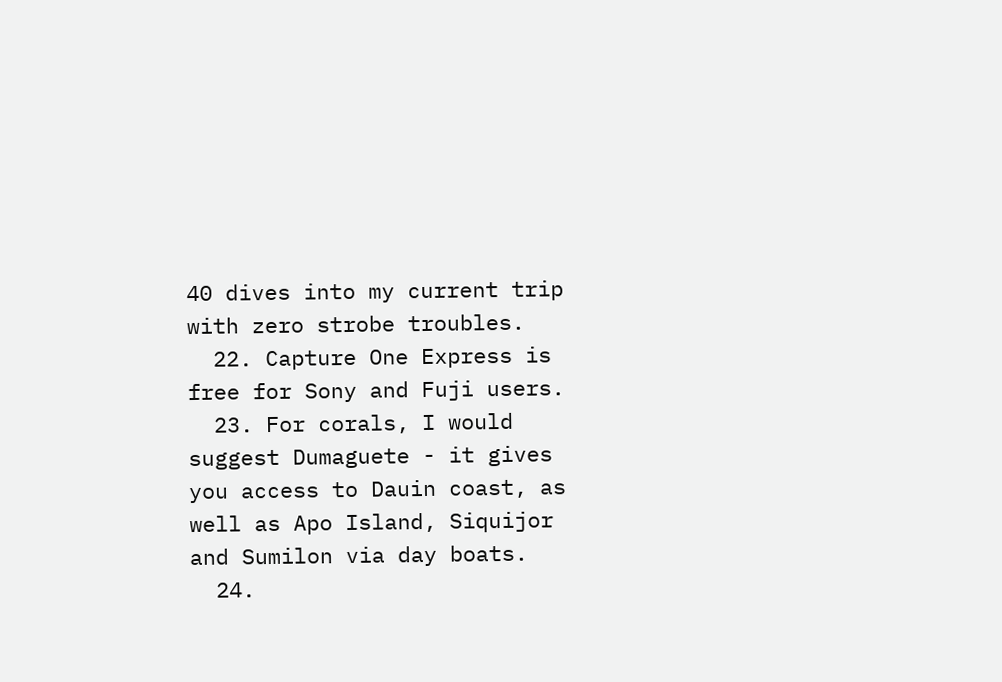40 dives into my current trip with zero strobe troubles.
  22. Capture One Express is free for Sony and Fuji users.
  23. For corals, I would suggest Dumaguete - it gives you access to Dauin coast, as well as Apo Island, Siquijor and Sumilon via day boats.
  24.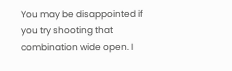You may be disappointed if you try shooting that combination wide open. I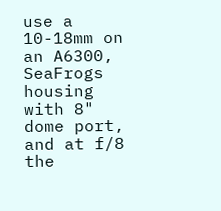use a 10-18mm on an A6300, SeaFrogs housing with 8" dome port, and at f/8 the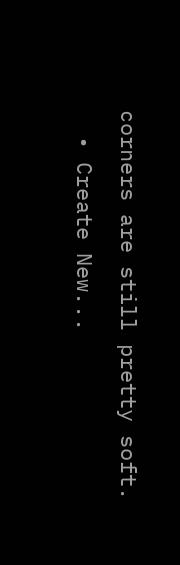corners are still pretty soft.
  • Create New...